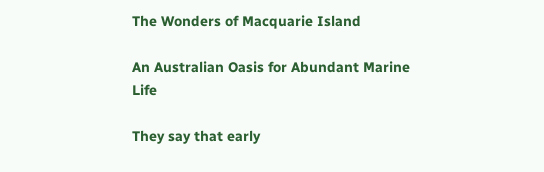The Wonders of Macquarie Island

An Australian Oasis for Abundant Marine Life

They say that early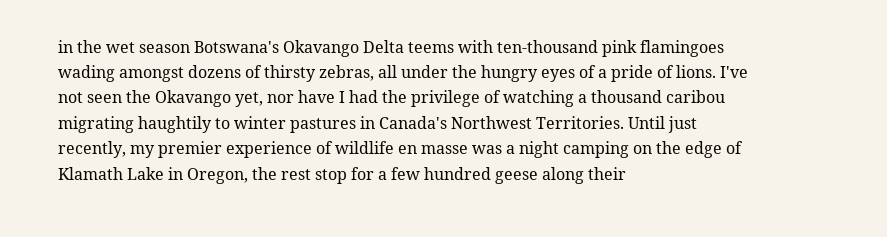in the wet season Botswana's Okavango Delta teems with ten-thousand pink flamingoes wading amongst dozens of thirsty zebras, all under the hungry eyes of a pride of lions. I've not seen the Okavango yet, nor have I had the privilege of watching a thousand caribou migrating haughtily to winter pastures in Canada's Northwest Territories. Until just recently, my premier experience of wildlife en masse was a night camping on the edge of Klamath Lake in Oregon, the rest stop for a few hundred geese along their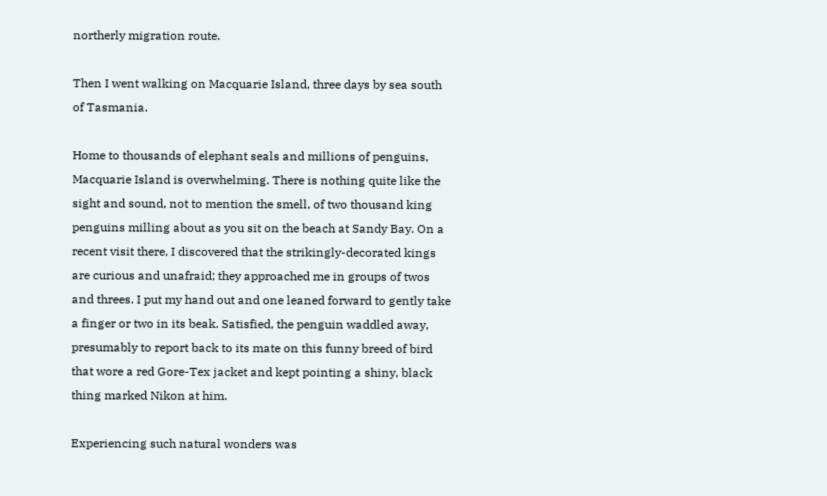northerly migration route.

Then I went walking on Macquarie Island, three days by sea south of Tasmania.

Home to thousands of elephant seals and millions of penguins, Macquarie Island is overwhelming. There is nothing quite like the sight and sound, not to mention the smell, of two thousand king penguins milling about as you sit on the beach at Sandy Bay. On a recent visit there, I discovered that the strikingly-decorated kings are curious and unafraid; they approached me in groups of twos and threes. I put my hand out and one leaned forward to gently take a finger or two in its beak. Satisfied, the penguin waddled away, presumably to report back to its mate on this funny breed of bird that wore a red Gore-Tex jacket and kept pointing a shiny, black thing marked Nikon at him.

Experiencing such natural wonders was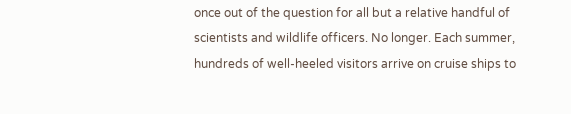once out of the question for all but a relative handful of scientists and wildlife officers. No longer. Each summer, hundreds of well-heeled visitors arrive on cruise ships to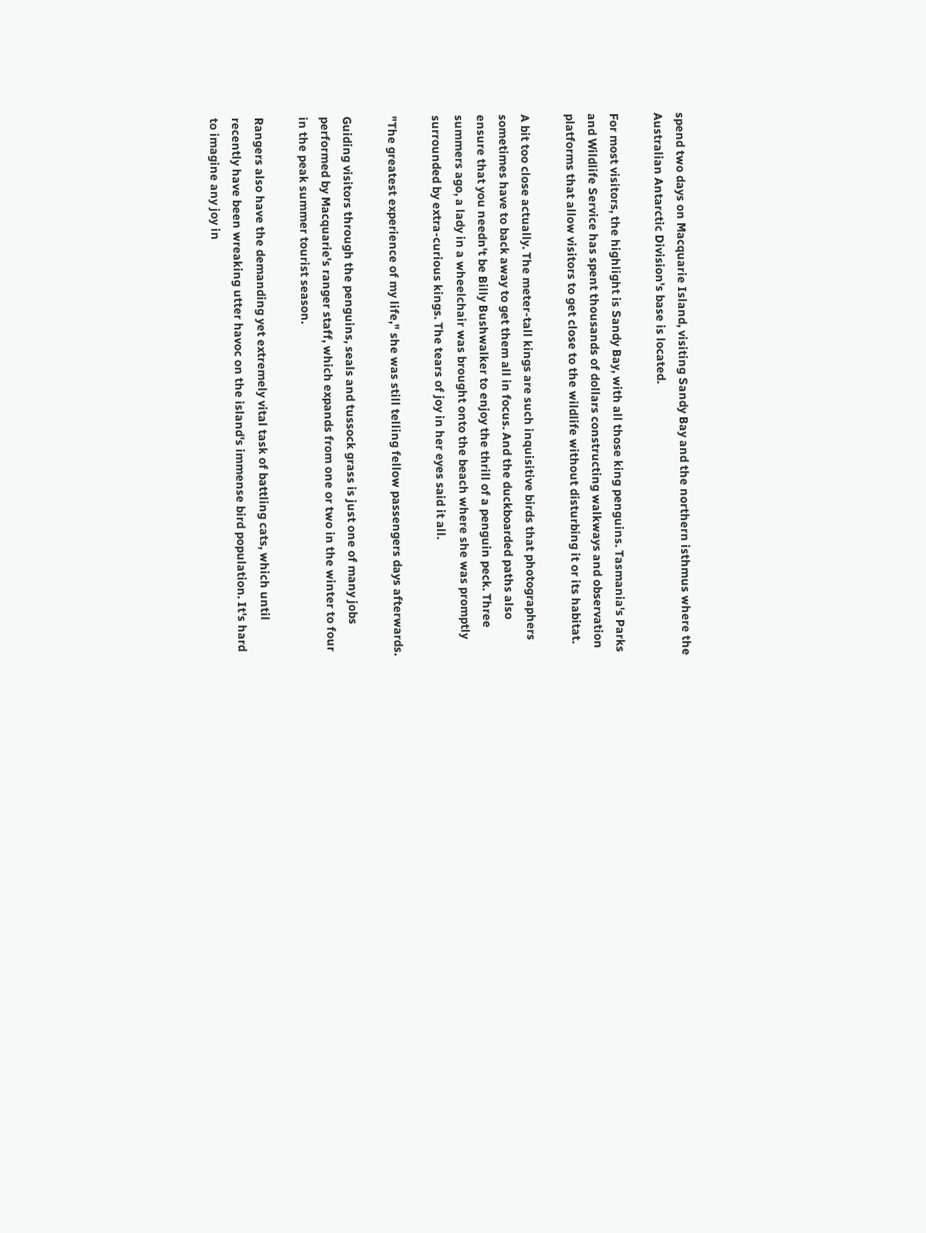spend two days on Macquarie Island, visiting Sandy Bay and the northern isthmus where the Australian Antarctic Division's base is located.

For most visitors, the highlight is Sandy Bay, with all those king penguins. Tasmania's Parks and Wildlife Service has spent thousands of dollars constructing walkways and observation platforms that allow visitors to get close to the wildlife without disturbing it or its habitat.

A bit too close actually. The meter-tall kings are such inquisitive birds that photographers sometimes have to back away to get them all in focus. And the duckboarded paths also ensure that you needn't be Billy Bushwalker to enjoy the thrill of a penguin peck. Three summers ago, a lady in a wheelchair was brought onto the beach where she was promptly surrounded by extra-curious kings. The tears of joy in her eyes said it all.

"The greatest experience of my life," she was still telling fellow passengers days afterwards.

Guiding visitors through the penguins, seals and tussock grass is just one of many jobs performed by Macquarie's ranger staff, which expands from one or two in the winter to four in the peak summer tourist season.

Rangers also have the demanding yet extremely vital task of battling cats, which until recently have been wreaking utter havoc on the island's immense bird population. It's hard to imagine any joy in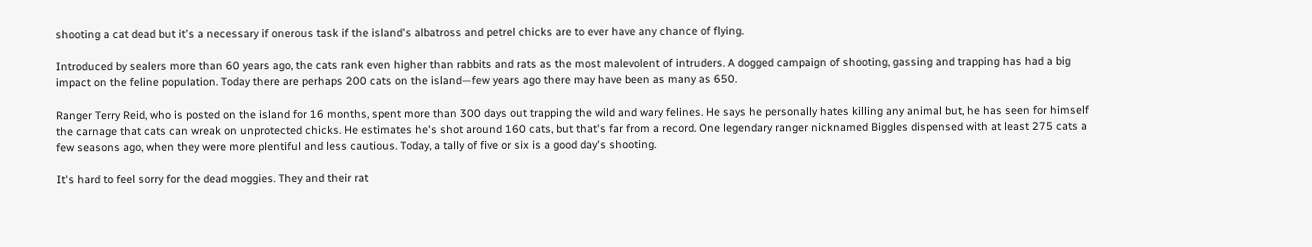shooting a cat dead but it's a necessary if onerous task if the island's albatross and petrel chicks are to ever have any chance of flying.

Introduced by sealers more than 60 years ago, the cats rank even higher than rabbits and rats as the most malevolent of intruders. A dogged campaign of shooting, gassing and trapping has had a big impact on the feline population. Today there are perhaps 200 cats on the island—few years ago there may have been as many as 650.

Ranger Terry Reid, who is posted on the island for 16 months, spent more than 300 days out trapping the wild and wary felines. He says he personally hates killing any animal but, he has seen for himself the carnage that cats can wreak on unprotected chicks. He estimates he's shot around 160 cats, but that's far from a record. One legendary ranger nicknamed Biggles dispensed with at least 275 cats a few seasons ago, when they were more plentiful and less cautious. Today, a tally of five or six is a good day's shooting.

It's hard to feel sorry for the dead moggies. They and their rat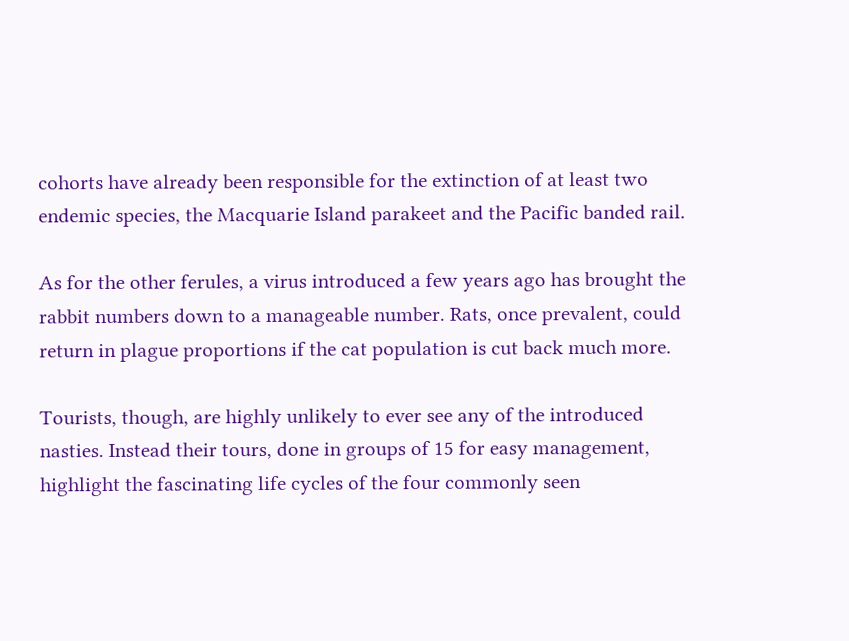cohorts have already been responsible for the extinction of at least two endemic species, the Macquarie Island parakeet and the Pacific banded rail.

As for the other ferules, a virus introduced a few years ago has brought the rabbit numbers down to a manageable number. Rats, once prevalent, could return in plague proportions if the cat population is cut back much more.

Tourists, though, are highly unlikely to ever see any of the introduced nasties. Instead their tours, done in groups of 15 for easy management, highlight the fascinating life cycles of the four commonly seen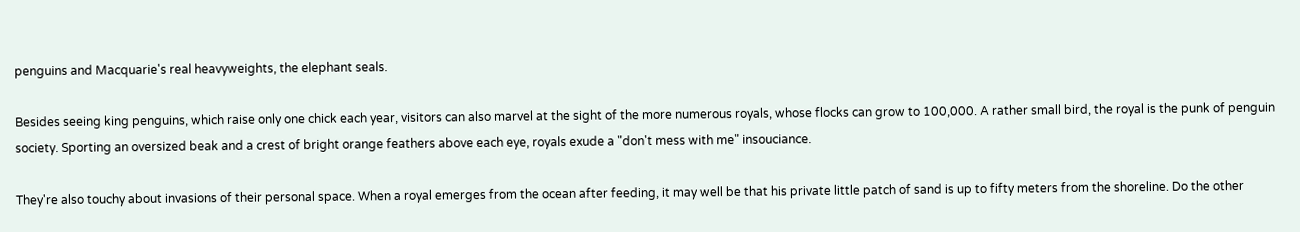penguins and Macquarie's real heavyweights, the elephant seals.

Besides seeing king penguins, which raise only one chick each year, visitors can also marvel at the sight of the more numerous royals, whose flocks can grow to 100,000. A rather small bird, the royal is the punk of penguin society. Sporting an oversized beak and a crest of bright orange feathers above each eye, royals exude a "don't mess with me" insouciance.

They're also touchy about invasions of their personal space. When a royal emerges from the ocean after feeding, it may well be that his private little patch of sand is up to fifty meters from the shoreline. Do the other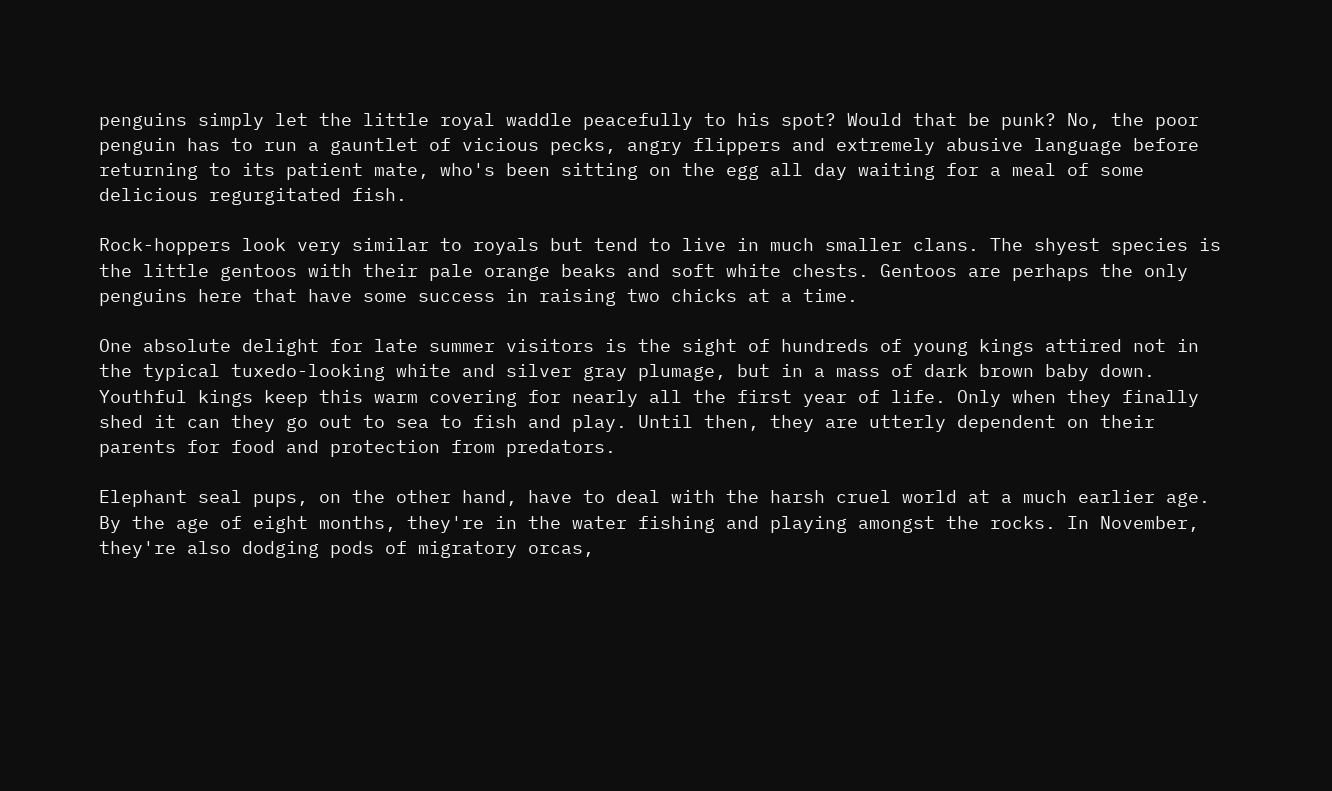penguins simply let the little royal waddle peacefully to his spot? Would that be punk? No, the poor penguin has to run a gauntlet of vicious pecks, angry flippers and extremely abusive language before returning to its patient mate, who's been sitting on the egg all day waiting for a meal of some delicious regurgitated fish.

Rock-hoppers look very similar to royals but tend to live in much smaller clans. The shyest species is the little gentoos with their pale orange beaks and soft white chests. Gentoos are perhaps the only penguins here that have some success in raising two chicks at a time.

One absolute delight for late summer visitors is the sight of hundreds of young kings attired not in the typical tuxedo-looking white and silver gray plumage, but in a mass of dark brown baby down. Youthful kings keep this warm covering for nearly all the first year of life. Only when they finally shed it can they go out to sea to fish and play. Until then, they are utterly dependent on their parents for food and protection from predators.

Elephant seal pups, on the other hand, have to deal with the harsh cruel world at a much earlier age. By the age of eight months, they're in the water fishing and playing amongst the rocks. In November, they're also dodging pods of migratory orcas,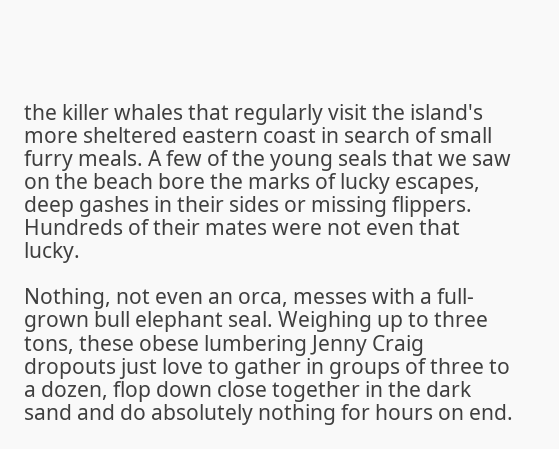the killer whales that regularly visit the island's more sheltered eastern coast in search of small furry meals. A few of the young seals that we saw on the beach bore the marks of lucky escapes, deep gashes in their sides or missing flippers. Hundreds of their mates were not even that lucky.

Nothing, not even an orca, messes with a full-grown bull elephant seal. Weighing up to three tons, these obese lumbering Jenny Craig dropouts just love to gather in groups of three to a dozen, flop down close together in the dark sand and do absolutely nothing for hours on end.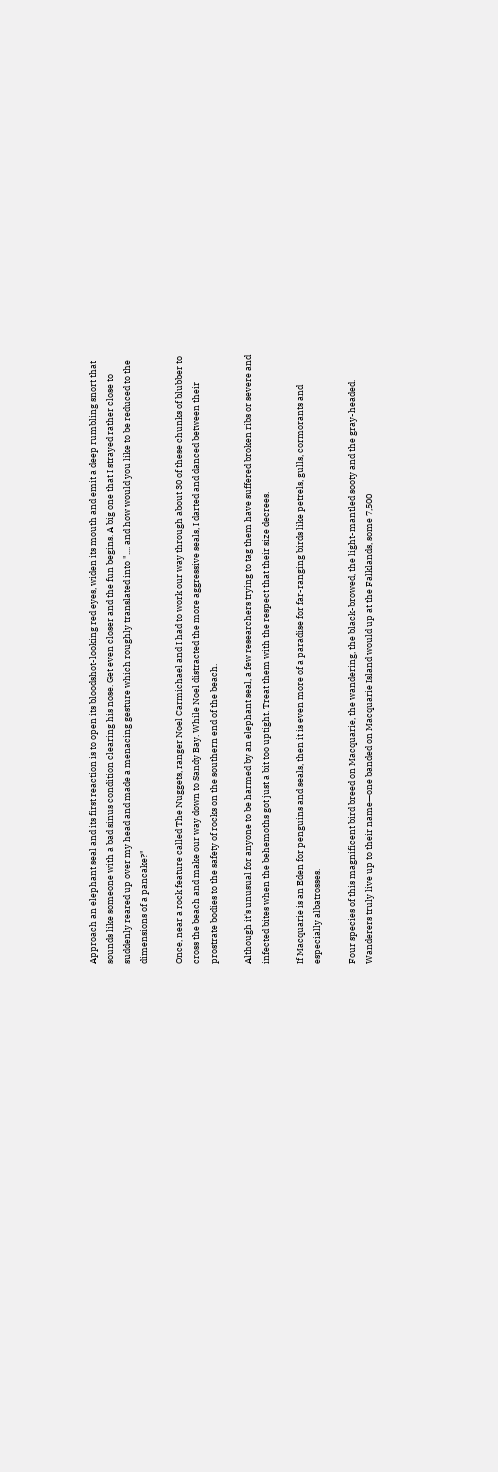Approach an elephant seal and its first reaction is to open its bloodshot-looking red eyes, widen its mouth and emit a deep rumbling snort that sounds like someone with a bad sinus condition clearing his nose. Get even closer and the fun begins. A big one that I strayed rather close to suddenly reared up over my head and made a menacing gesture which roughly translated into ".... and how would you like to be reduced to the dimensions of a pancake?"

Once, near a rock feature called The Nuggets, ranger Noel Carmichael and I had to work our way through about 30 of these chunks of blubber to cross the beach and make our way down to Sandy Bay. While Noel distracted the more aggressive seals, I darted and danced between their prostrate bodies to the safety of rocks on the southern end of the beach.

Although it's unusual for anyone to be harmed by an elephant seal, a few researchers trying to tag them have suffered broken ribs or severe and infected bites when the behemoths got just a bit too uptight. Treat them with the respect that their size decrees.

If Macquarie is an Eden for penguins and seals, then it is even more of a paradise for far-ranging birds like petrels, gulls, cormorants and especially albatrosses.

Four species of this magnificent bird breed on Macquarie, the wandering, the black-browed, the light-mantled sooty and the gray-headed. Wanderers truly live up to their name—one banded on Macquarie Island would up at the Falklands, some 7,500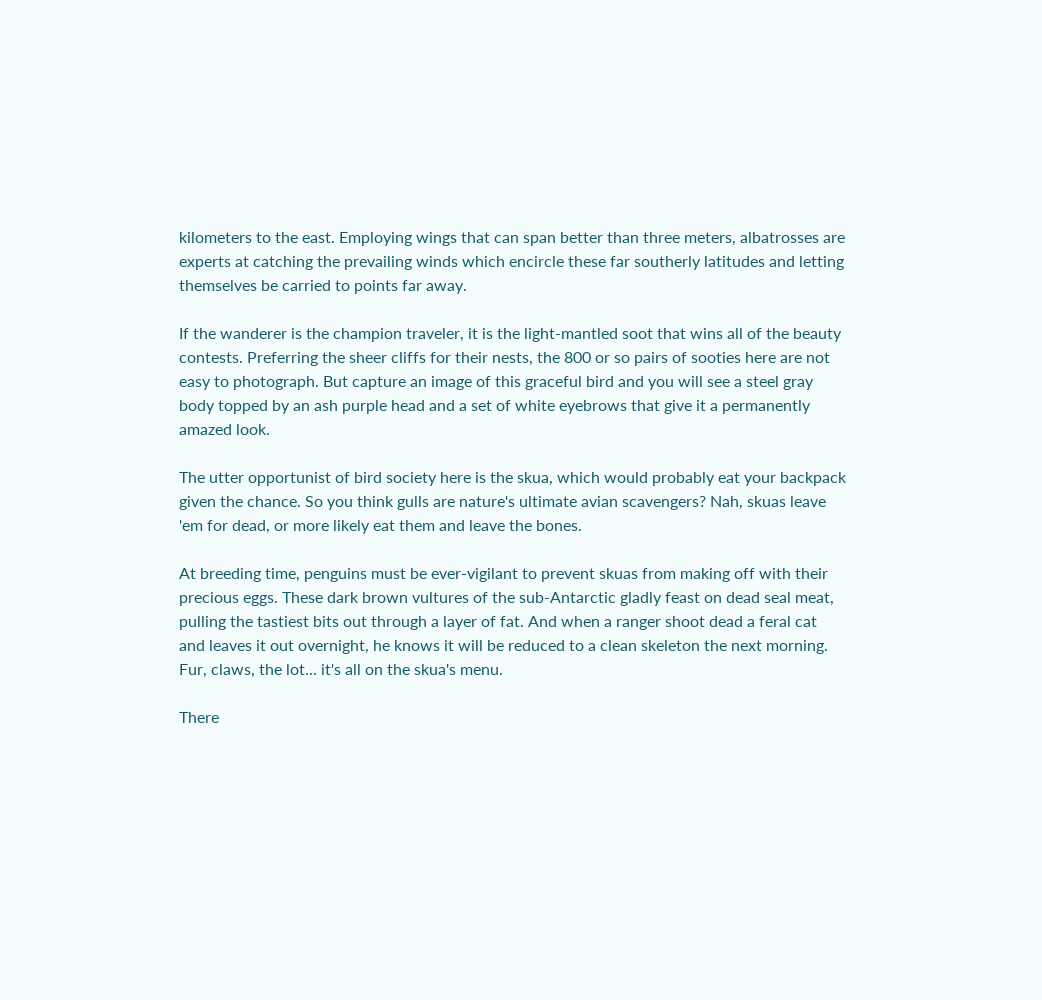kilometers to the east. Employing wings that can span better than three meters, albatrosses are experts at catching the prevailing winds which encircle these far southerly latitudes and letting themselves be carried to points far away.

If the wanderer is the champion traveler, it is the light-mantled soot that wins all of the beauty contests. Preferring the sheer cliffs for their nests, the 800 or so pairs of sooties here are not easy to photograph. But capture an image of this graceful bird and you will see a steel gray body topped by an ash purple head and a set of white eyebrows that give it a permanently amazed look.

The utter opportunist of bird society here is the skua, which would probably eat your backpack given the chance. So you think gulls are nature's ultimate avian scavengers? Nah, skuas leave 'em for dead, or more likely eat them and leave the bones.

At breeding time, penguins must be ever-vigilant to prevent skuas from making off with their precious eggs. These dark brown vultures of the sub-Antarctic gladly feast on dead seal meat, pulling the tastiest bits out through a layer of fat. And when a ranger shoot dead a feral cat and leaves it out overnight, he knows it will be reduced to a clean skeleton the next morning. Fur, claws, the lot... it's all on the skua's menu.

There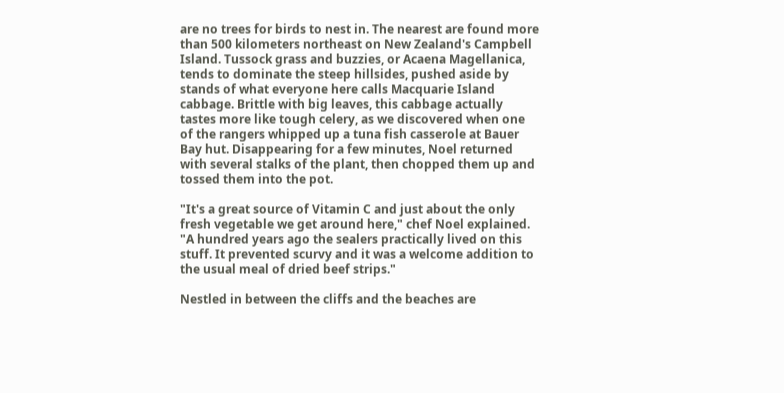are no trees for birds to nest in. The nearest are found more than 500 kilometers northeast on New Zealand's Campbell Island. Tussock grass and buzzies, or Acaena Magellanica, tends to dominate the steep hillsides, pushed aside by stands of what everyone here calls Macquarie Island cabbage. Brittle with big leaves, this cabbage actually tastes more like tough celery, as we discovered when one of the rangers whipped up a tuna fish casserole at Bauer Bay hut. Disappearing for a few minutes, Noel returned with several stalks of the plant, then chopped them up and tossed them into the pot.

"It's a great source of Vitamin C and just about the only fresh vegetable we get around here," chef Noel explained. "A hundred years ago the sealers practically lived on this stuff. It prevented scurvy and it was a welcome addition to the usual meal of dried beef strips."

Nestled in between the cliffs and the beaches are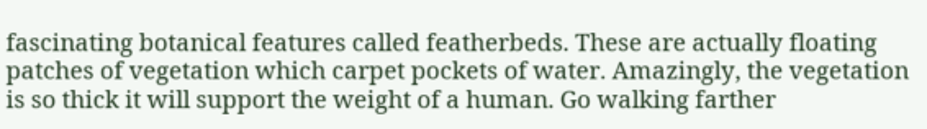fascinating botanical features called featherbeds. These are actually floating patches of vegetation which carpet pockets of water. Amazingly, the vegetation is so thick it will support the weight of a human. Go walking farther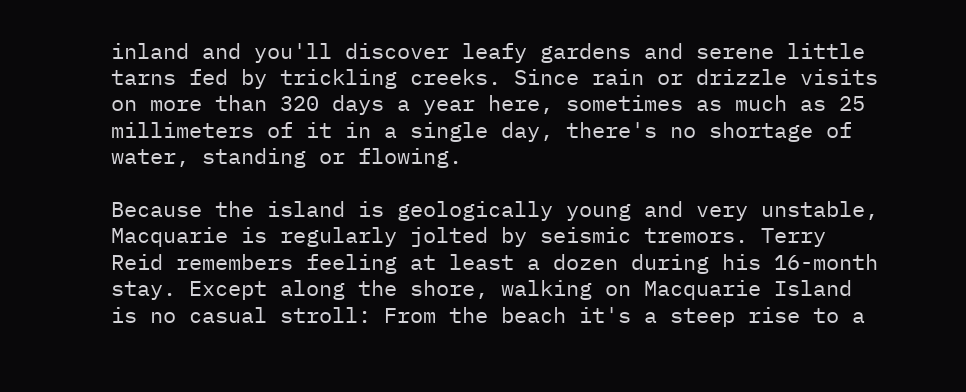inland and you'll discover leafy gardens and serene little tarns fed by trickling creeks. Since rain or drizzle visits on more than 320 days a year here, sometimes as much as 25 millimeters of it in a single day, there's no shortage of water, standing or flowing.

Because the island is geologically young and very unstable, Macquarie is regularly jolted by seismic tremors. Terry Reid remembers feeling at least a dozen during his 16-month stay. Except along the shore, walking on Macquarie Island is no casual stroll: From the beach it's a steep rise to a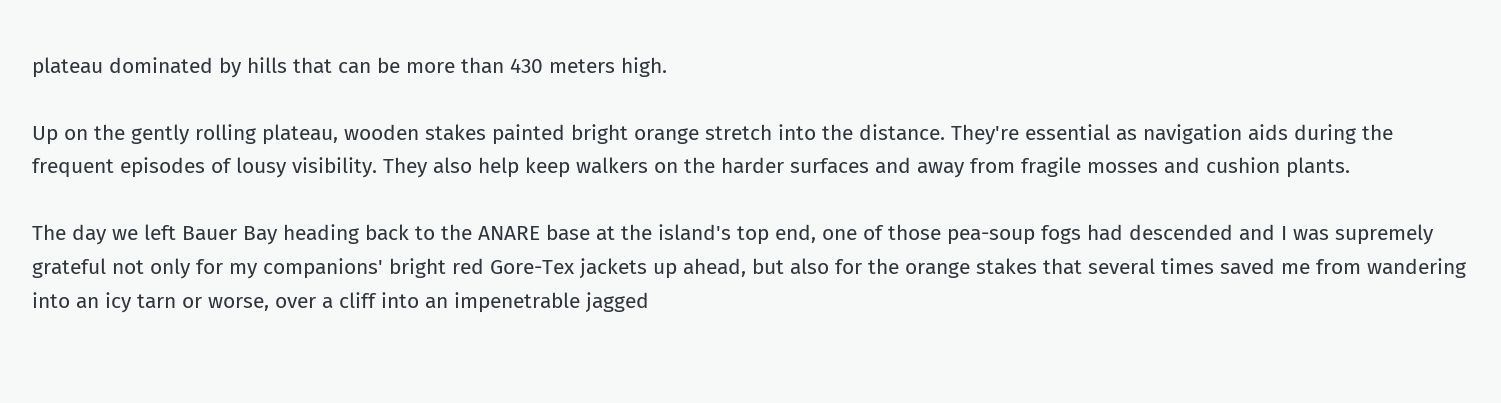plateau dominated by hills that can be more than 430 meters high.

Up on the gently rolling plateau, wooden stakes painted bright orange stretch into the distance. They're essential as navigation aids during the frequent episodes of lousy visibility. They also help keep walkers on the harder surfaces and away from fragile mosses and cushion plants.

The day we left Bauer Bay heading back to the ANARE base at the island's top end, one of those pea-soup fogs had descended and I was supremely grateful not only for my companions' bright red Gore-Tex jackets up ahead, but also for the orange stakes that several times saved me from wandering into an icy tarn or worse, over a cliff into an impenetrable jagged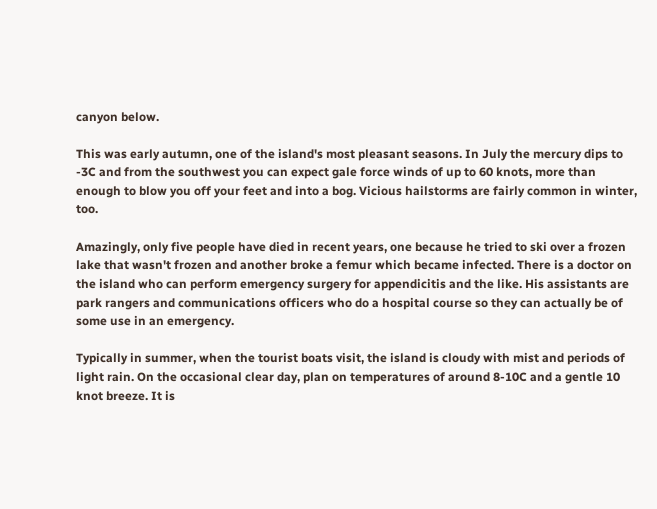canyon below.

This was early autumn, one of the island's most pleasant seasons. In July the mercury dips to -3C and from the southwest you can expect gale force winds of up to 60 knots, more than enough to blow you off your feet and into a bog. Vicious hailstorms are fairly common in winter, too.

Amazingly, only five people have died in recent years, one because he tried to ski over a frozen lake that wasn't frozen and another broke a femur which became infected. There is a doctor on the island who can perform emergency surgery for appendicitis and the like. His assistants are park rangers and communications officers who do a hospital course so they can actually be of some use in an emergency.

Typically in summer, when the tourist boats visit, the island is cloudy with mist and periods of light rain. On the occasional clear day, plan on temperatures of around 8-10C and a gentle 10 knot breeze. It is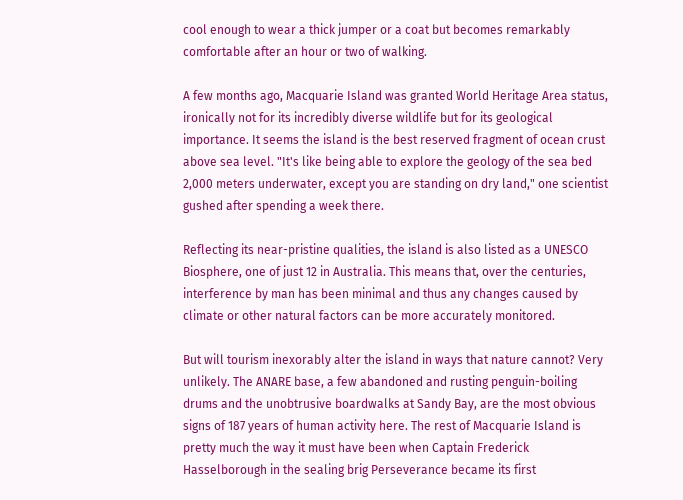cool enough to wear a thick jumper or a coat but becomes remarkably comfortable after an hour or two of walking.

A few months ago, Macquarie Island was granted World Heritage Area status, ironically not for its incredibly diverse wildlife but for its geological importance. It seems the island is the best reserved fragment of ocean crust above sea level. "It's like being able to explore the geology of the sea bed 2,000 meters underwater, except you are standing on dry land," one scientist gushed after spending a week there.

Reflecting its near-pristine qualities, the island is also listed as a UNESCO Biosphere, one of just 12 in Australia. This means that, over the centuries, interference by man has been minimal and thus any changes caused by climate or other natural factors can be more accurately monitored.

But will tourism inexorably alter the island in ways that nature cannot? Very unlikely. The ANARE base, a few abandoned and rusting penguin-boiling drums and the unobtrusive boardwalks at Sandy Bay, are the most obvious signs of 187 years of human activity here. The rest of Macquarie Island is pretty much the way it must have been when Captain Frederick Hasselborough in the sealing brig Perseverance became its first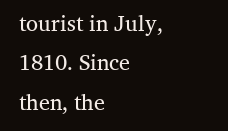tourist in July, 1810. Since then, the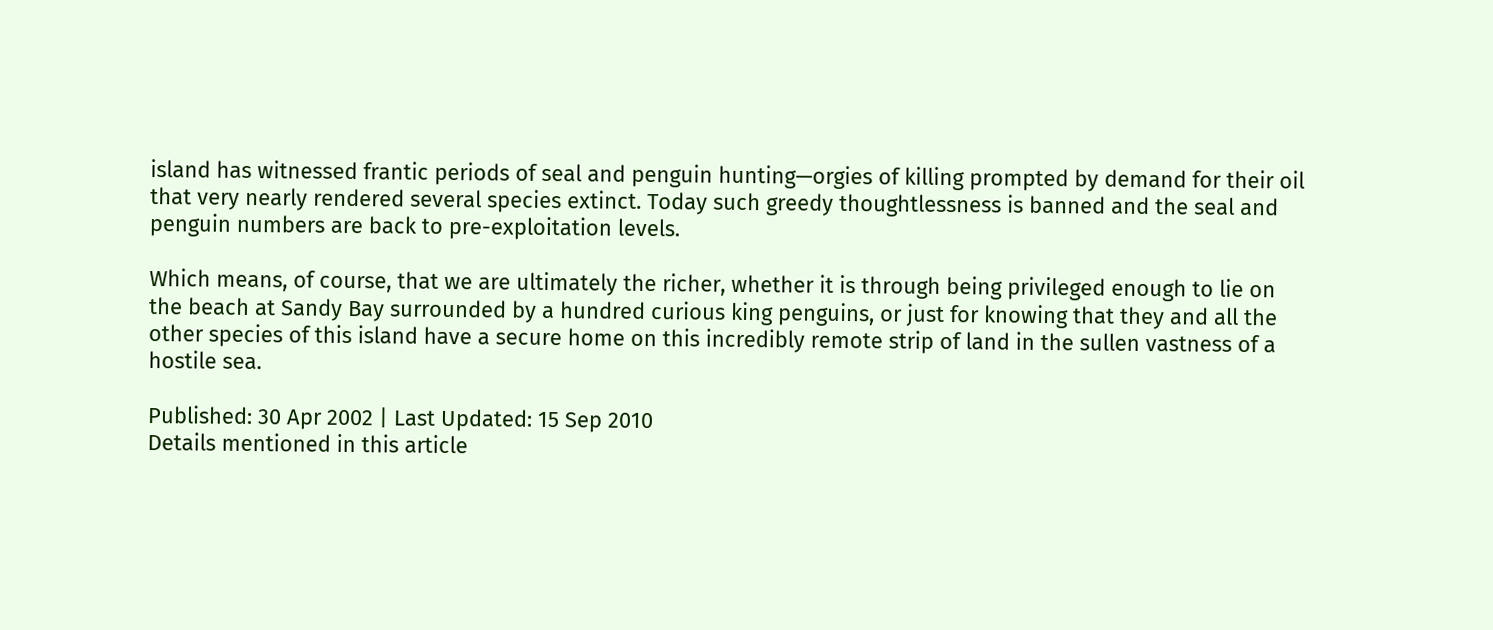island has witnessed frantic periods of seal and penguin hunting—orgies of killing prompted by demand for their oil that very nearly rendered several species extinct. Today such greedy thoughtlessness is banned and the seal and penguin numbers are back to pre-exploitation levels.

Which means, of course, that we are ultimately the richer, whether it is through being privileged enough to lie on the beach at Sandy Bay surrounded by a hundred curious king penguins, or just for knowing that they and all the other species of this island have a secure home on this incredibly remote strip of land in the sullen vastness of a hostile sea.

Published: 30 Apr 2002 | Last Updated: 15 Sep 2010
Details mentioned in this article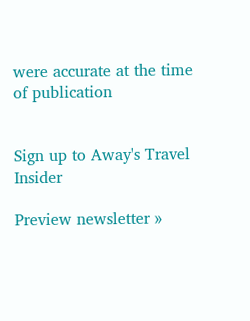were accurate at the time of publication


Sign up to Away's Travel Insider

Preview newsletter »